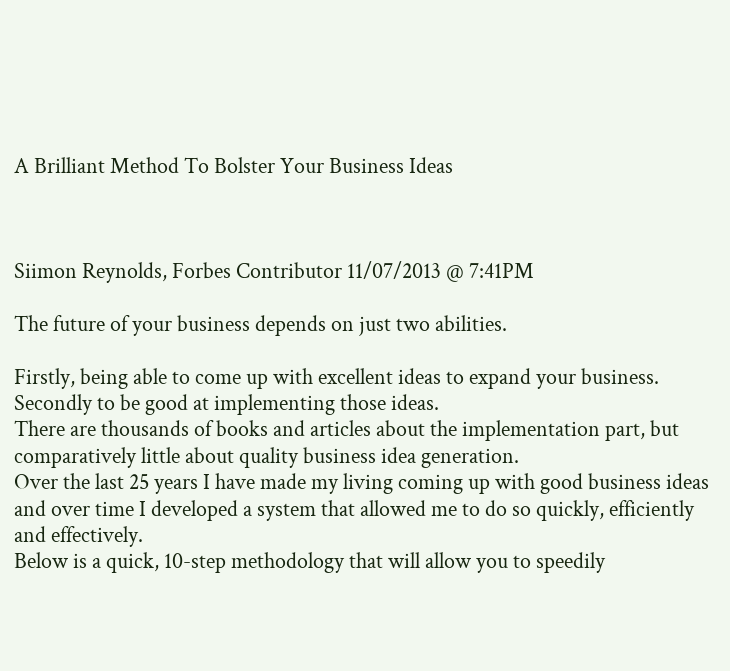A Brilliant Method To Bolster Your Business Ideas



Siimon Reynolds, Forbes Contributor 11/07/2013 @ 7:41PM

The future of your business depends on just two abilities.

Firstly, being able to come up with excellent ideas to expand your business. Secondly to be good at implementing those ideas.
There are thousands of books and articles about the implementation part, but comparatively little about quality business idea generation.
Over the last 25 years I have made my living coming up with good business ideas and over time I developed a system that allowed me to do so quickly, efficiently and effectively.
Below is a quick, 10-step methodology that will allow you to speedily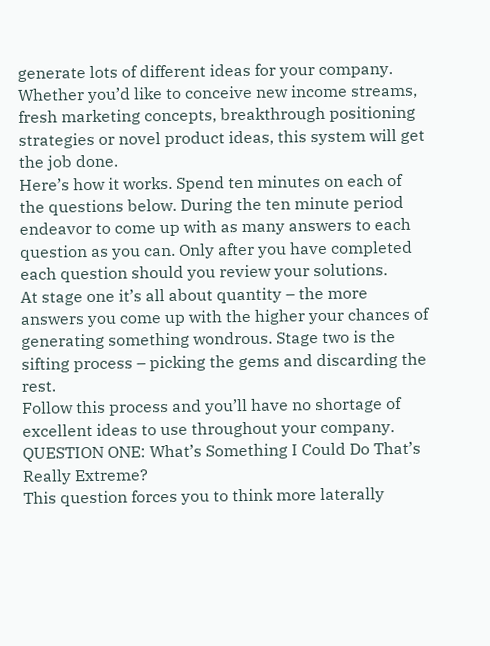generate lots of different ideas for your company. Whether you’d like to conceive new income streams, fresh marketing concepts, breakthrough positioning strategies or novel product ideas, this system will get the job done.
Here’s how it works. Spend ten minutes on each of the questions below. During the ten minute period endeavor to come up with as many answers to each question as you can. Only after you have completed each question should you review your solutions.
At stage one it’s all about quantity – the more answers you come up with the higher your chances of generating something wondrous. Stage two is the sifting process – picking the gems and discarding the rest.
Follow this process and you’ll have no shortage of excellent ideas to use throughout your company.
QUESTION ONE: What’s Something I Could Do That’s Really Extreme?
This question forces you to think more laterally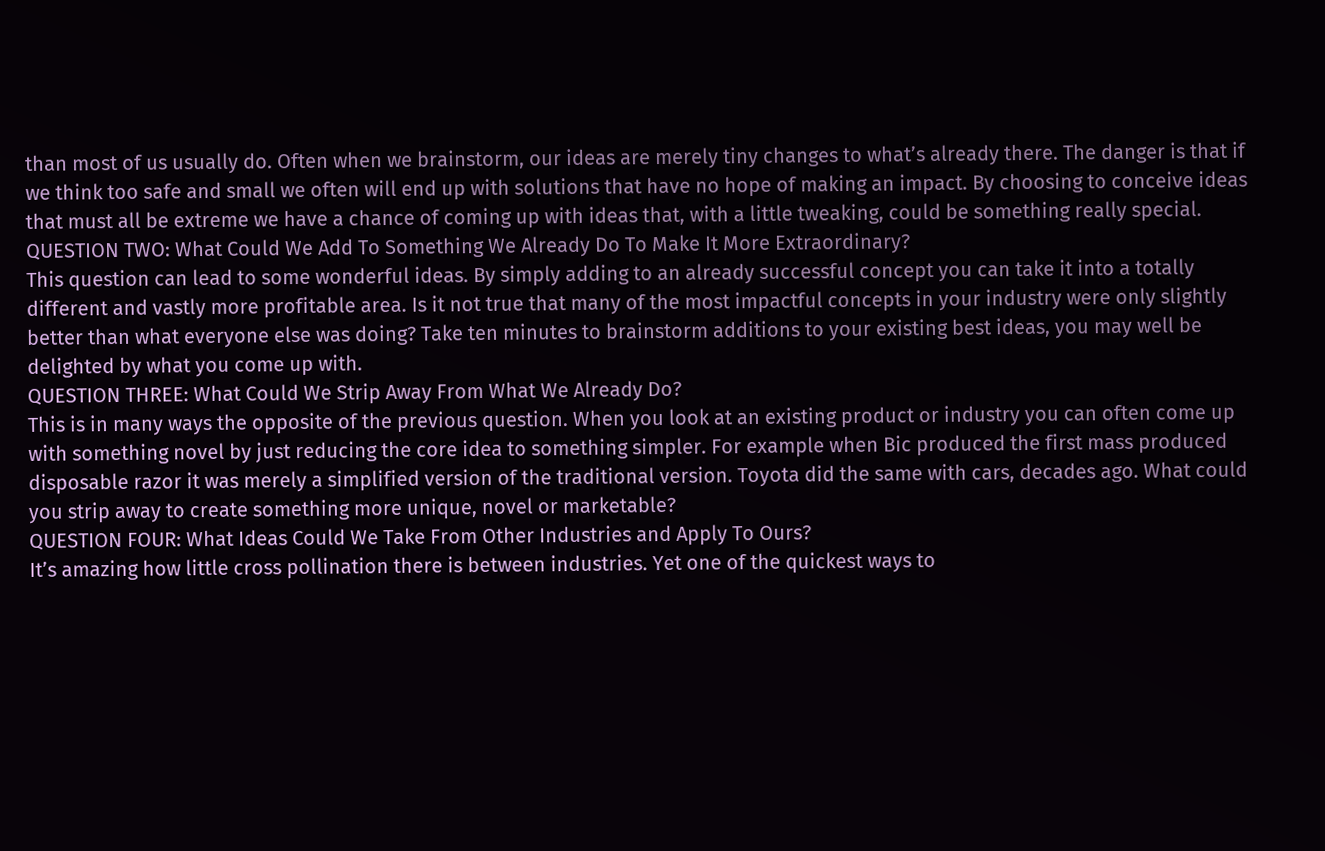than most of us usually do. Often when we brainstorm, our ideas are merely tiny changes to what’s already there. The danger is that if we think too safe and small we often will end up with solutions that have no hope of making an impact. By choosing to conceive ideas that must all be extreme we have a chance of coming up with ideas that, with a little tweaking, could be something really special.
QUESTION TWO: What Could We Add To Something We Already Do To Make It More Extraordinary?
This question can lead to some wonderful ideas. By simply adding to an already successful concept you can take it into a totally different and vastly more profitable area. Is it not true that many of the most impactful concepts in your industry were only slightly better than what everyone else was doing? Take ten minutes to brainstorm additions to your existing best ideas, you may well be delighted by what you come up with.
QUESTION THREE: What Could We Strip Away From What We Already Do?
This is in many ways the opposite of the previous question. When you look at an existing product or industry you can often come up with something novel by just reducing the core idea to something simpler. For example when Bic produced the first mass produced disposable razor it was merely a simplified version of the traditional version. Toyota did the same with cars, decades ago. What could you strip away to create something more unique, novel or marketable?
QUESTION FOUR: What Ideas Could We Take From Other Industries and Apply To Ours?
It’s amazing how little cross pollination there is between industries. Yet one of the quickest ways to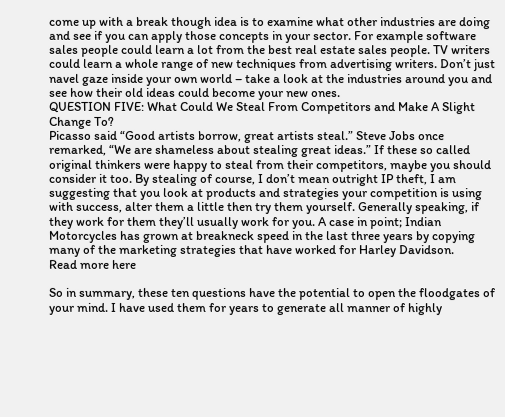come up with a break though idea is to examine what other industries are doing and see if you can apply those concepts in your sector. For example software sales people could learn a lot from the best real estate sales people. TV writers could learn a whole range of new techniques from advertising writers. Don’t just navel gaze inside your own world – take a look at the industries around you and see how their old ideas could become your new ones.
QUESTION FIVE: What Could We Steal From Competitors and Make A Slight Change To?
Picasso said “Good artists borrow, great artists steal.” Steve Jobs once remarked, “We are shameless about stealing great ideas.” If these so called original thinkers were happy to steal from their competitors, maybe you should consider it too. By stealing of course, I don’t mean outright IP theft, I am suggesting that you look at products and strategies your competition is using with success, alter them a little then try them yourself. Generally speaking, if they work for them they’ll usually work for you. A case in point; Indian Motorcycles has grown at breakneck speed in the last three years by copying many of the marketing strategies that have worked for Harley Davidson.
Read more here

So in summary, these ten questions have the potential to open the floodgates of your mind. I have used them for years to generate all manner of highly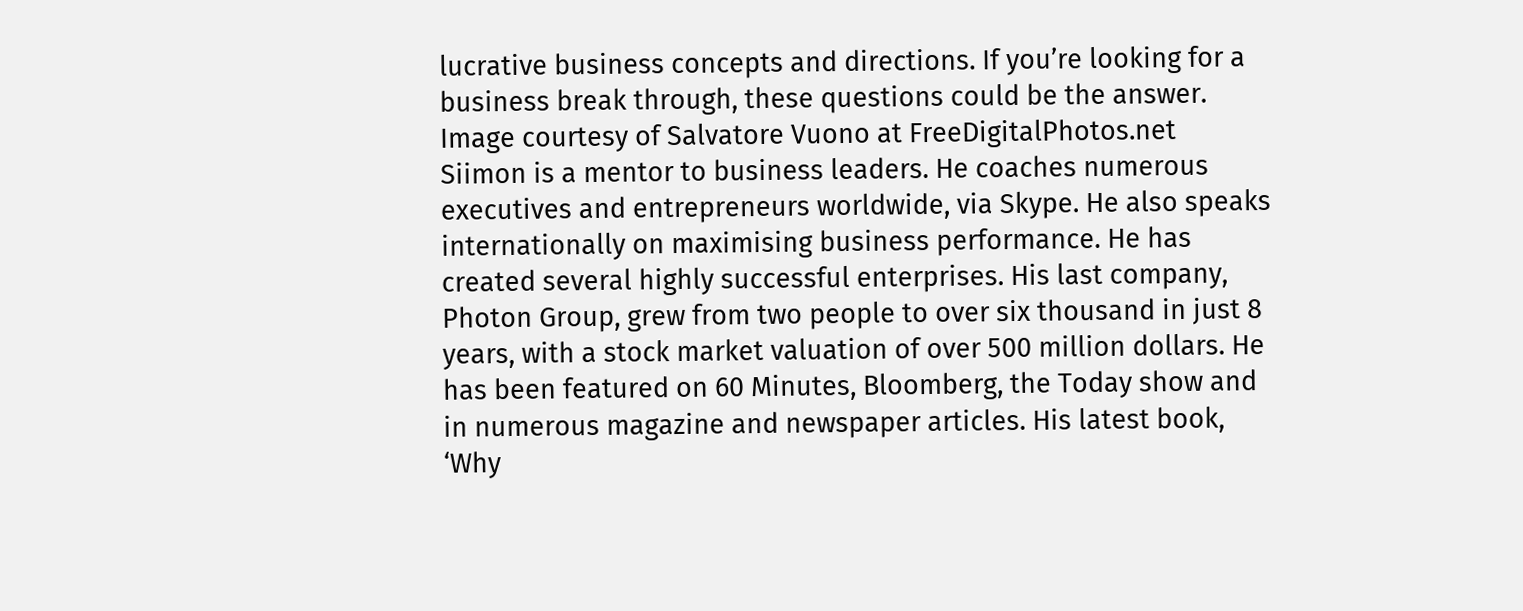lucrative business concepts and directions. If you’re looking for a business break through, these questions could be the answer.
Image courtesy of Salvatore Vuono at FreeDigitalPhotos.net
Siimon is a mentor to business leaders. He coaches numerous executives and entrepreneurs worldwide, via Skype. He also speaks internationally on maximising business performance. He has created several highly successful enterprises. His last company, Photon Group, grew from two people to over six thousand in just 8 years, with a stock market valuation of over 500 million dollars. He has been featured on 60 Minutes, Bloomberg, the Today show and in numerous magazine and newspaper articles. His latest book, ‘Why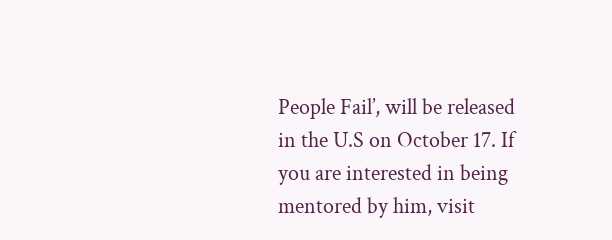People Fail’, will be released in the U.S on October 17. If you are interested in being mentored by him, visit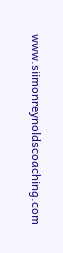www.siimonreynoldscoaching.com